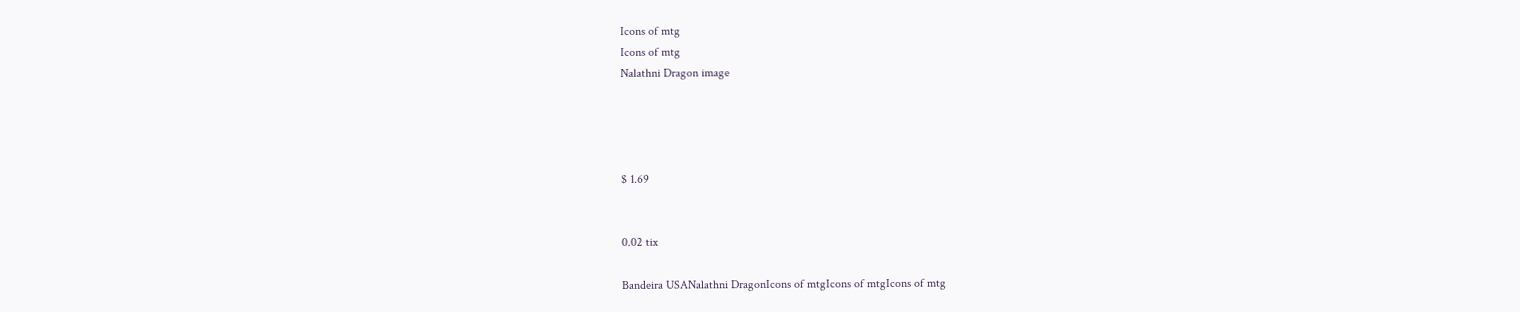Icons of mtg
Icons of mtg
Nalathni Dragon image




$ 1.69


0.02 tix

Bandeira USANalathni DragonIcons of mtgIcons of mtgIcons of mtg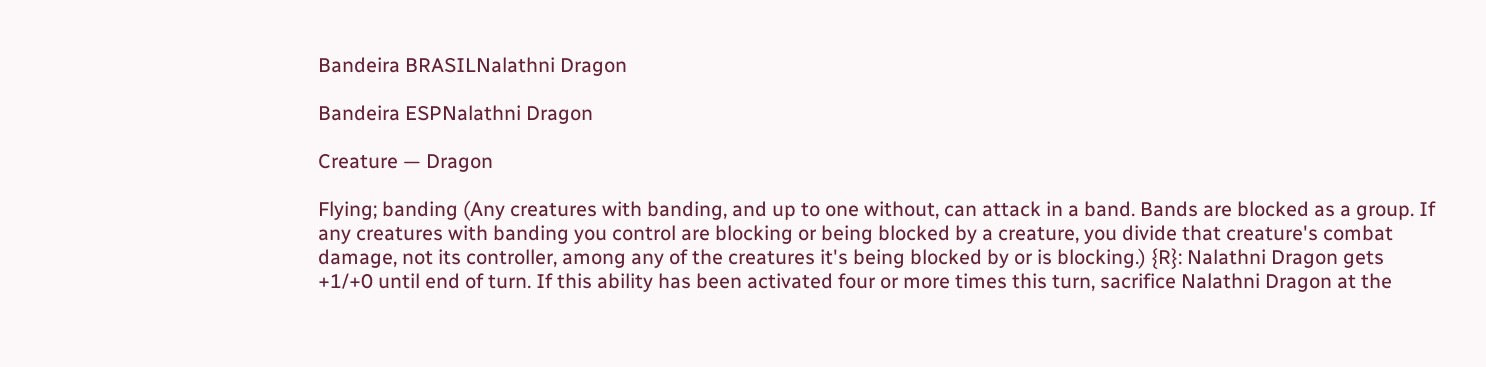Bandeira BRASILNalathni Dragon

Bandeira ESPNalathni Dragon

Creature — Dragon

Flying; banding (Any creatures with banding, and up to one without, can attack in a band. Bands are blocked as a group. If any creatures with banding you control are blocking or being blocked by a creature, you divide that creature's combat damage, not its controller, among any of the creatures it's being blocked by or is blocking.) {R}: Nalathni Dragon gets +1/+0 until end of turn. If this ability has been activated four or more times this turn, sacrifice Nalathni Dragon at the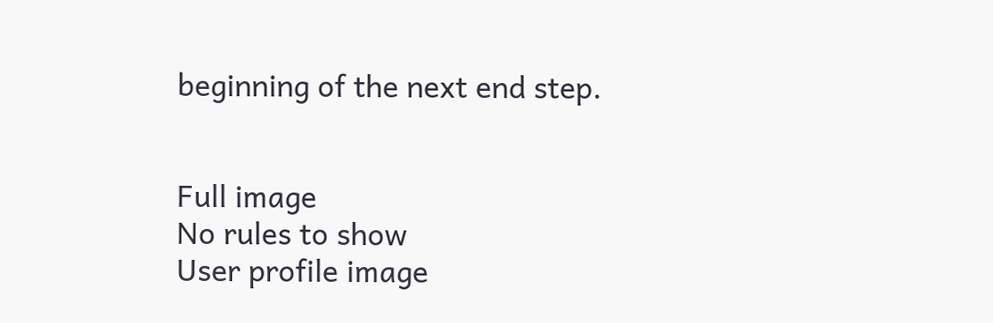beginning of the next end step.


Full image
No rules to show
User profile image